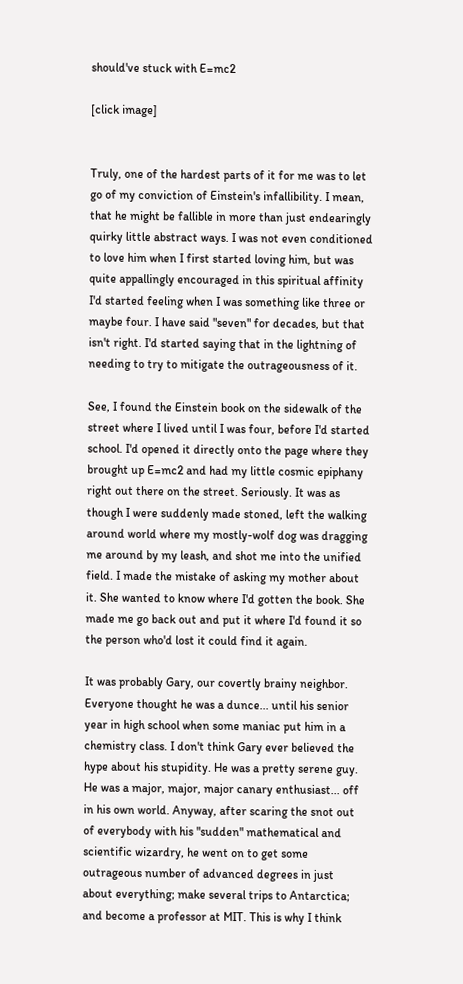should've stuck with E=mc2

[click image]


Truly, one of the hardest parts of it for me was to let go of my conviction of Einstein's infallibility. I mean, that he might be fallible in more than just endearingly quirky little abstract ways. I was not even conditioned to love him when I first started loving him, but was quite appallingly encouraged in this spiritual affinity I'd started feeling when I was something like three or maybe four. I have said "seven" for decades, but that isn't right. I'd started saying that in the lightning of needing to try to mitigate the outrageousness of it.

See, I found the Einstein book on the sidewalk of the street where I lived until I was four, before I'd started school. I'd opened it directly onto the page where they brought up E=mc2 and had my little cosmic epiphany right out there on the street. Seriously. It was as though I were suddenly made stoned, left the walking around world where my mostly-wolf dog was dragging me around by my leash, and shot me into the unified field. I made the mistake of asking my mother about it. She wanted to know where I'd gotten the book. She made me go back out and put it where I'd found it so the person who'd lost it could find it again.

It was probably Gary, our covertly brainy neighbor. Everyone thought he was a dunce... until his senior year in high school when some maniac put him in a chemistry class. I don't think Gary ever believed the hype about his stupidity. He was a pretty serene guy. He was a major, major, major canary enthusiast... off in his own world. Anyway, after scaring the snot out of everybody with his "sudden" mathematical and scientific wizardry, he went on to get some outrageous number of advanced degrees in just about everything; make several trips to Antarctica; and become a professor at MIT. This is why I think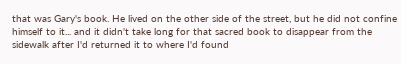that was Gary's book. He lived on the other side of the street, but he did not confine himself to it... and it didn't take long for that sacred book to disappear from the sidewalk after I'd returned it to where I'd found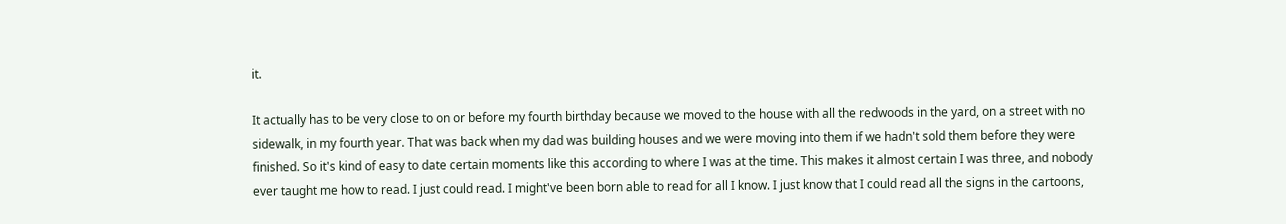it.

It actually has to be very close to on or before my fourth birthday because we moved to the house with all the redwoods in the yard, on a street with no sidewalk, in my fourth year. That was back when my dad was building houses and we were moving into them if we hadn't sold them before they were finished. So it's kind of easy to date certain moments like this according to where I was at the time. This makes it almost certain I was three, and nobody ever taught me how to read. I just could read. I might've been born able to read for all I know. I just know that I could read all the signs in the cartoons,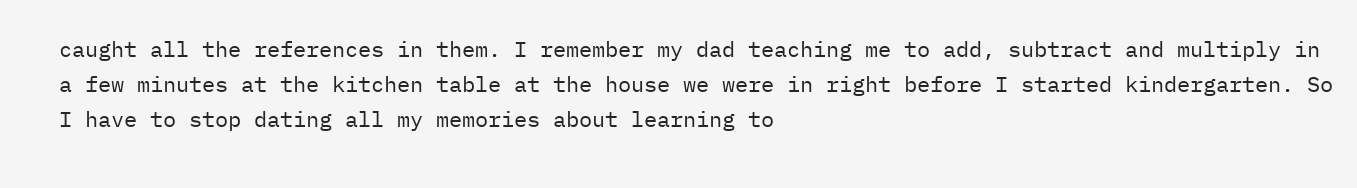caught all the references in them. I remember my dad teaching me to add, subtract and multiply in a few minutes at the kitchen table at the house we were in right before I started kindergarten. So I have to stop dating all my memories about learning to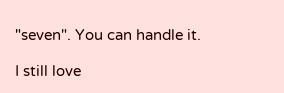"seven". You can handle it.

I still love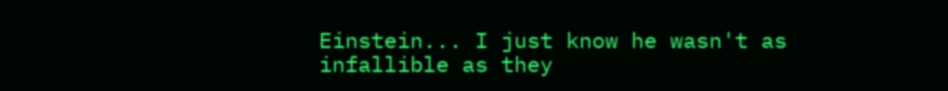Einstein... I just know he wasn't as infallible as they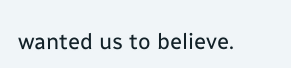wanted us to believe.